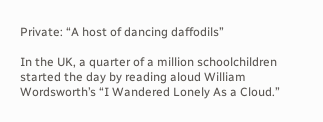Private: “A host of dancing daffodils”

In the UK, a quarter of a million schoolchildren started the day by reading aloud William Wordsworth’s “I Wandered Lonely As a Cloud.”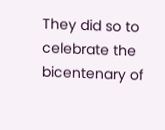They did so to celebrate the bicentenary of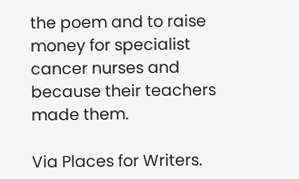the poem and to raise money for specialist cancer nurses and because their teachers made them.

Via Places for Writers.